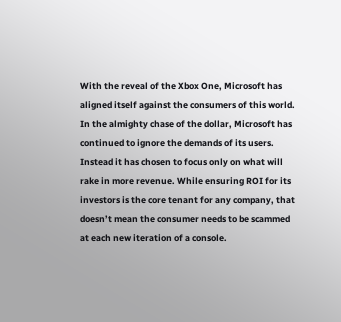With the reveal of the Xbox One, Microsoft has aligned itself against the consumers of this world. In the almighty chase of the dollar, Microsoft has continued to ignore the demands of its users. Instead it has chosen to focus only on what will rake in more revenue. While ensuring ROI for its investors is the core tenant for any company, that doesn’t mean the consumer needs to be scammed at each new iteration of a console.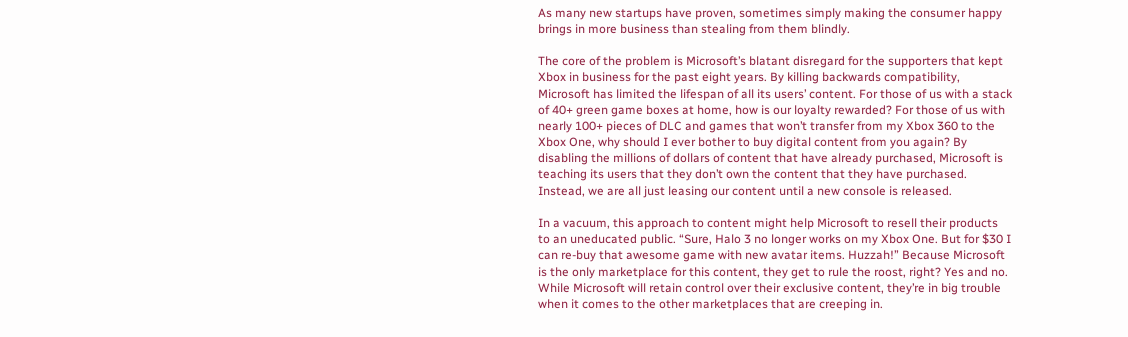As many new startups have proven, sometimes simply making the consumer happy brings in more business than stealing from them blindly.

The core of the problem is Microsoft’s blatant disregard for the supporters that kept Xbox in business for the past eight years. By killing backwards compatibility, Microsoft has limited the lifespan of all its users’ content. For those of us with a stack of 40+ green game boxes at home, how is our loyalty rewarded? For those of us with nearly 100+ pieces of DLC and games that won’t transfer from my Xbox 360 to the Xbox One, why should I ever bother to buy digital content from you again? By disabling the millions of dollars of content that have already purchased, Microsoft is teaching its users that they don’t own the content that they have purchased. Instead, we are all just leasing our content until a new console is released.

In a vacuum, this approach to content might help Microsoft to resell their products to an uneducated public. “Sure, Halo 3 no longer works on my Xbox One. But for $30 I can re-buy that awesome game with new avatar items. Huzzah!” Because Microsoft is the only marketplace for this content, they get to rule the roost, right? Yes and no. While Microsoft will retain control over their exclusive content, they’re in big trouble when it comes to the other marketplaces that are creeping in.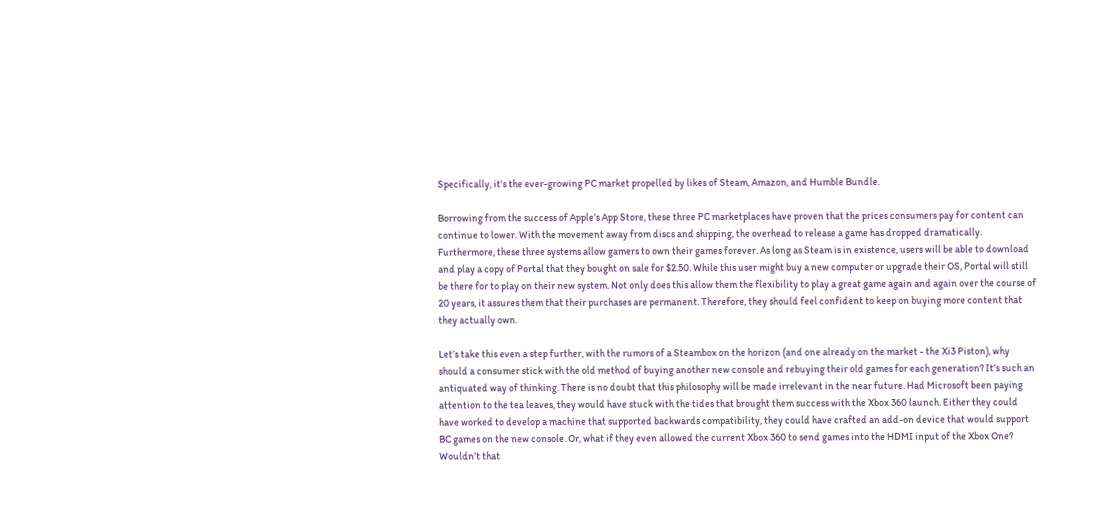Specifically, it's the ever-growing PC market propelled by likes of Steam, Amazon, and Humble Bundle.

Borrowing from the success of Apple’s App Store, these three PC marketplaces have proven that the prices consumers pay for content can continue to lower. With the movement away from discs and shipping, the overhead to release a game has dropped dramatically. Furthermore, these three systems allow gamers to own their games forever. As long as Steam is in existence, users will be able to download and play a copy of Portal that they bought on sale for $2.50. While this user might buy a new computer or upgrade their OS, Portal will still be there for to play on their new system. Not only does this allow them the flexibility to play a great game again and again over the course of 20 years, it assures them that their purchases are permanent. Therefore, they should feel confident to keep on buying more content that they actually own.

Let’s take this even a step further, with the rumors of a Steambox on the horizon (and one already on the market - the Xi3 Piston), why should a consumer stick with the old method of buying another new console and rebuying their old games for each generation? It’s such an antiquated way of thinking. There is no doubt that this philosophy will be made irrelevant in the near future. Had Microsoft been paying attention to the tea leaves, they would have stuck with the tides that brought them success with the Xbox 360 launch. Either they could have worked to develop a machine that supported backwards compatibility, they could have crafted an add-on device that would support BC games on the new console. Or, what if they even allowed the current Xbox 360 to send games into the HDMI input of the Xbox One? Wouldn’t that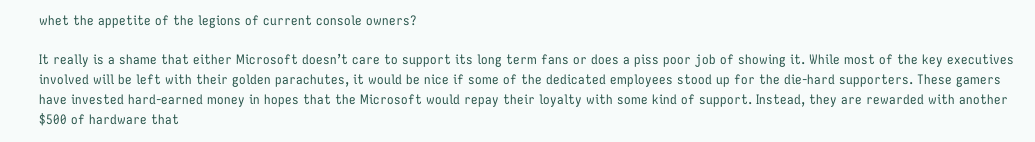whet the appetite of the legions of current console owners?

It really is a shame that either Microsoft doesn’t care to support its long term fans or does a piss poor job of showing it. While most of the key executives involved will be left with their golden parachutes, it would be nice if some of the dedicated employees stood up for the die-hard supporters. These gamers have invested hard-earned money in hopes that the Microsoft would repay their loyalty with some kind of support. Instead, they are rewarded with another $500 of hardware that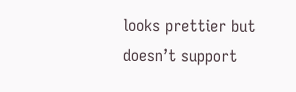looks prettier but doesn’t support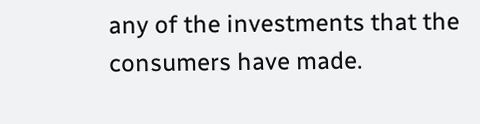any of the investments that the consumers have made.